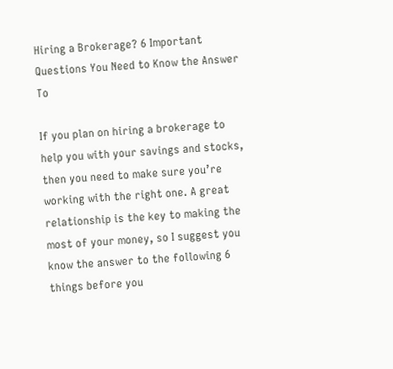Hiring a Brokerage? 6 Important Questions You Need to Know the Answer To

If you plan on hiring a brokerage to help you with your savings and stocks, then you need to make sure you’re working with the right one. A great relationship is the key to making the most of your money, so I suggest you know the answer to the following 6 things before you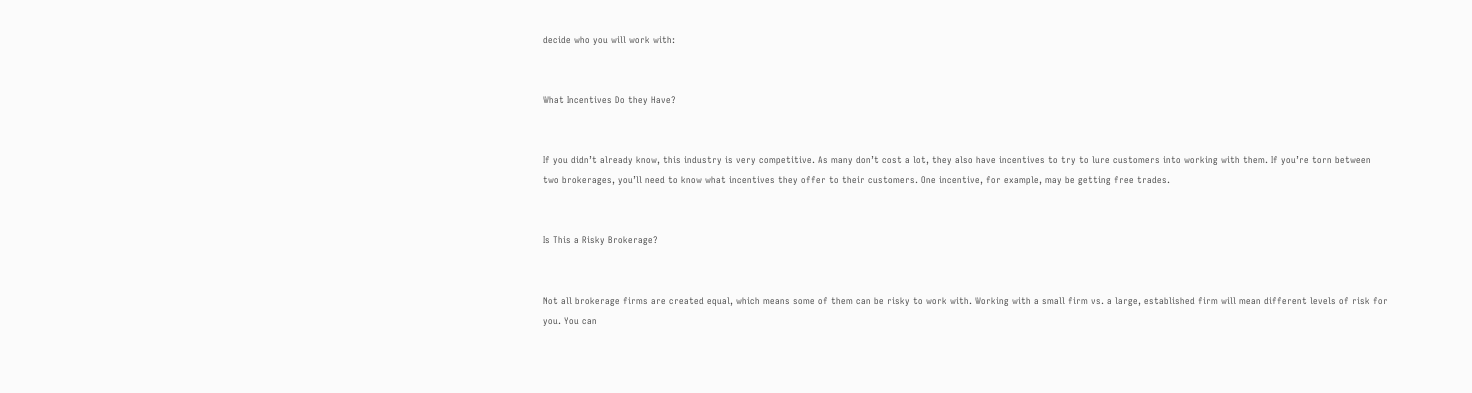decide who you will work with:


What Incentives Do they Have?


If you didn’t already know, this industry is very competitive. As many don’t cost a lot, they also have incentives to try to lure customers into working with them. If you’re torn between two brokerages, you’ll need to know what incentives they offer to their customers. One incentive, for example, may be getting free trades.


Is This a Risky Brokerage?


Not all brokerage firms are created equal, which means some of them can be risky to work with. Working with a small firm vs. a large, established firm will mean different levels of risk for you. You can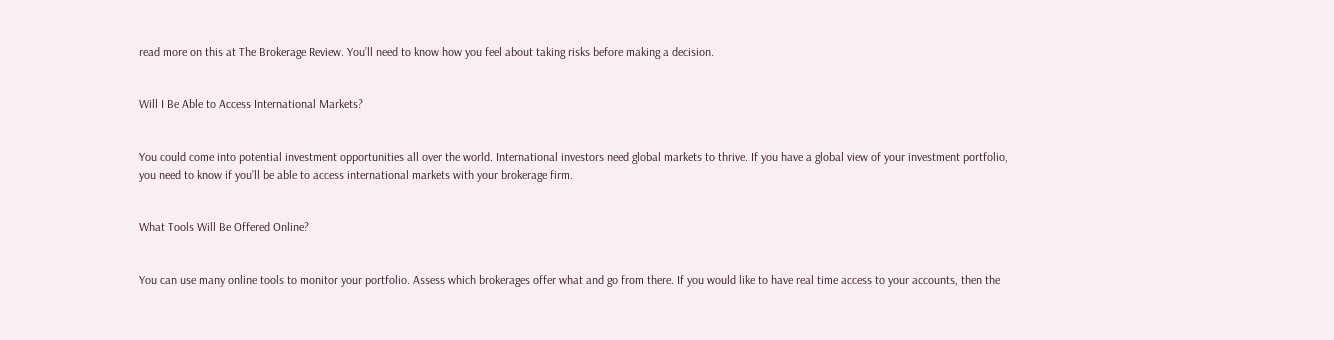read more on this at The Brokerage Review. You’ll need to know how you feel about taking risks before making a decision.


Will I Be Able to Access International Markets?


You could come into potential investment opportunities all over the world. International investors need global markets to thrive. If you have a global view of your investment portfolio, you need to know if you’ll be able to access international markets with your brokerage firm.


What Tools Will Be Offered Online?


You can use many online tools to monitor your portfolio. Assess which brokerages offer what and go from there. If you would like to have real time access to your accounts, then the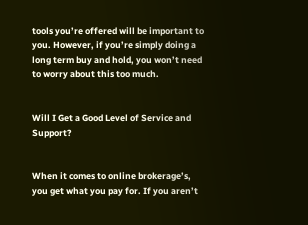tools you’re offered will be important to you. However, if you’re simply doing a long term buy and hold, you won’t need to worry about this too much.


Will I Get a Good Level of Service and Support?


When it comes to online brokerage’s, you get what you pay for. If you aren’t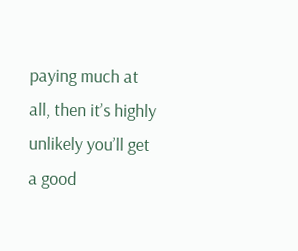paying much at all, then it’s highly unlikely you’ll get a good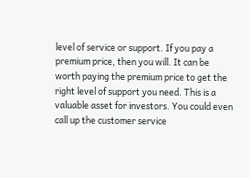level of service or support. If you pay a premium price, then you will. It can be worth paying the premium price to get the right level of support you need. This is a valuable asset for investors. You could even call up the customer service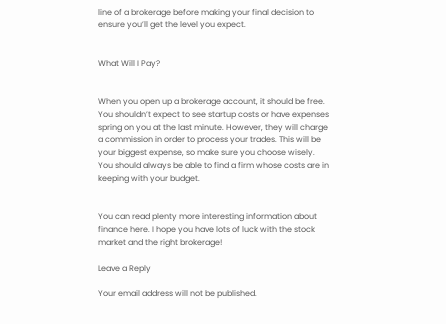line of a brokerage before making your final decision to ensure you’ll get the level you expect.


What Will I Pay?


When you open up a brokerage account, it should be free. You shouldn’t expect to see startup costs or have expenses spring on you at the last minute. However, they will charge a commission in order to process your trades. This will be your biggest expense, so make sure you choose wisely. You should always be able to find a firm whose costs are in keeping with your budget.


You can read plenty more interesting information about finance here. I hope you have lots of luck with the stock market and the right brokerage!

Leave a Reply

Your email address will not be published.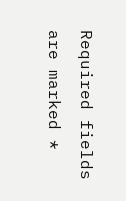Required fields are marked *